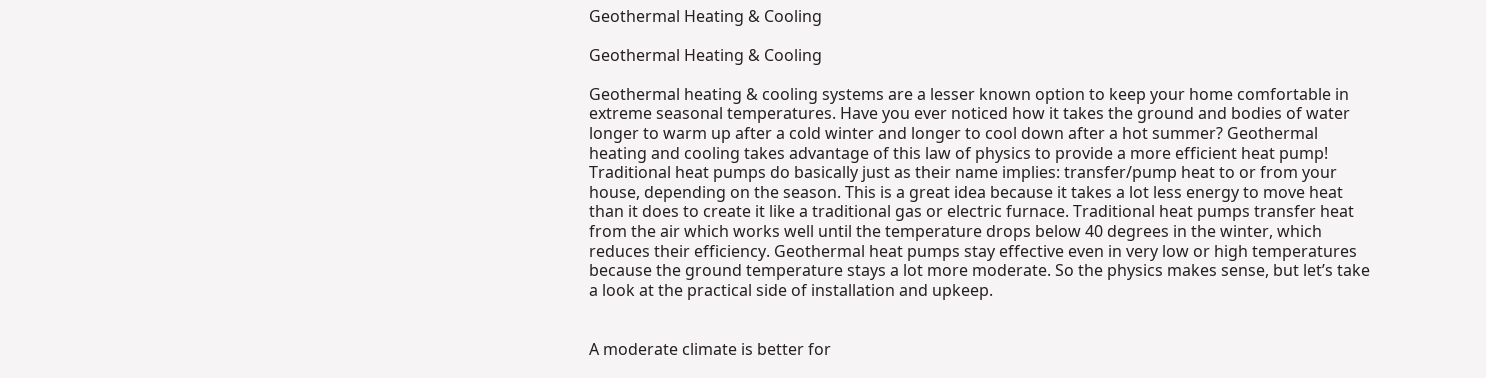Geothermal Heating & Cooling

Geothermal Heating & Cooling

Geothermal heating & cooling systems are a lesser known option to keep your home comfortable in extreme seasonal temperatures. Have you ever noticed how it takes the ground and bodies of water longer to warm up after a cold winter and longer to cool down after a hot summer? Geothermal heating and cooling takes advantage of this law of physics to provide a more efficient heat pump! Traditional heat pumps do basically just as their name implies: transfer/pump heat to or from your house, depending on the season. This is a great idea because it takes a lot less energy to move heat than it does to create it like a traditional gas or electric furnace. Traditional heat pumps transfer heat from the air which works well until the temperature drops below 40 degrees in the winter, which reduces their efficiency. Geothermal heat pumps stay effective even in very low or high temperatures because the ground temperature stays a lot more moderate. So the physics makes sense, but let’s take a look at the practical side of installation and upkeep.


A moderate climate is better for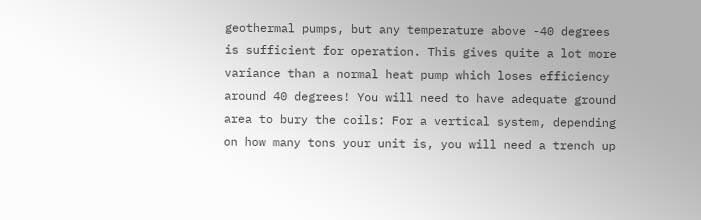geothermal pumps, but any temperature above -40 degrees is sufficient for operation. This gives quite a lot more variance than a normal heat pump which loses efficiency around 40 degrees! You will need to have adequate ground area to bury the coils: For a vertical system, depending on how many tons your unit is, you will need a trench up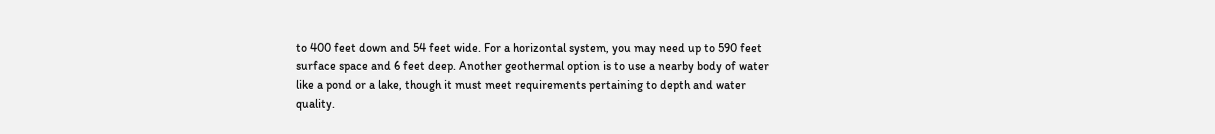to 400 feet down and 54 feet wide. For a horizontal system, you may need up to 590 feet surface space and 6 feet deep. Another geothermal option is to use a nearby body of water like a pond or a lake, though it must meet requirements pertaining to depth and water quality.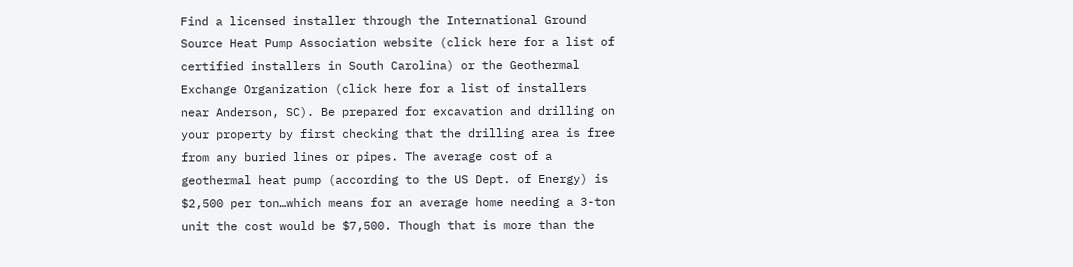Find a licensed installer through the International Ground Source Heat Pump Association website (click here for a list of certified installers in South Carolina) or the Geothermal Exchange Organization (click here for a list of installers near Anderson, SC). Be prepared for excavation and drilling on your property by first checking that the drilling area is free from any buried lines or pipes. The average cost of a geothermal heat pump (according to the US Dept. of Energy) is $2,500 per ton…which means for an average home needing a 3-ton unit the cost would be $7,500. Though that is more than the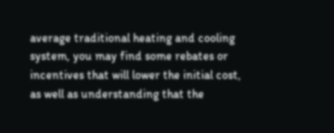average traditional heating and cooling system, you may find some rebates or incentives that will lower the initial cost, as well as understanding that the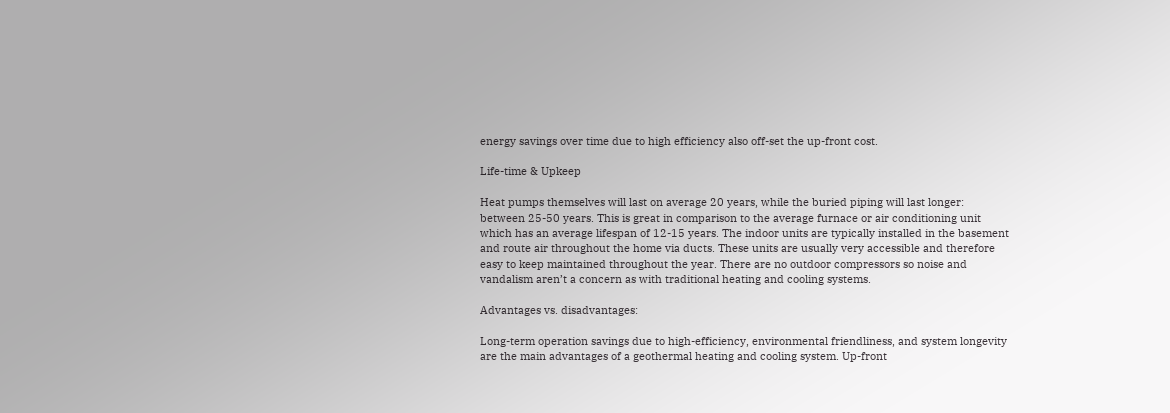energy savings over time due to high efficiency also off-set the up-front cost.

Life-time & Upkeep

Heat pumps themselves will last on average 20 years, while the buried piping will last longer: between 25-50 years. This is great in comparison to the average furnace or air conditioning unit which has an average lifespan of 12-15 years. The indoor units are typically installed in the basement and route air throughout the home via ducts. These units are usually very accessible and therefore easy to keep maintained throughout the year. There are no outdoor compressors so noise and vandalism aren’t a concern as with traditional heating and cooling systems.

Advantages vs. disadvantages:

Long-term operation savings due to high-efficiency, environmental friendliness, and system longevity are the main advantages of a geothermal heating and cooling system. Up-front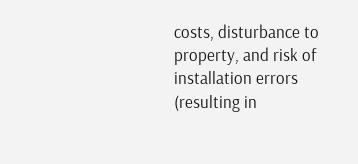costs, disturbance to property, and risk of installation errors (resulting in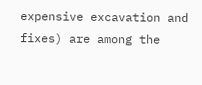expensive excavation and fixes) are among the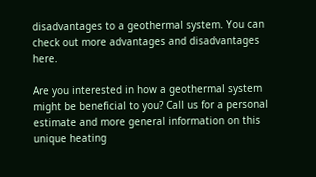disadvantages to a geothermal system. You can check out more advantages and disadvantages here.

Are you interested in how a geothermal system might be beneficial to you? Call us for a personal estimate and more general information on this unique heating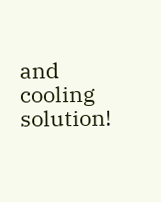and cooling solution!